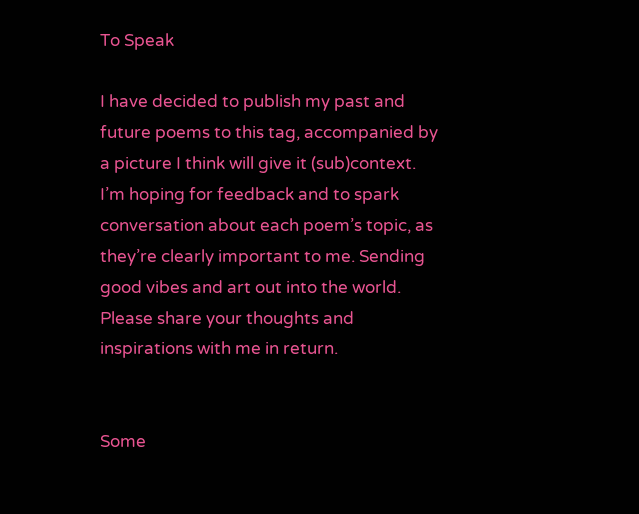To Speak

I have decided to publish my past and future poems to this tag, accompanied by a picture I think will give it (sub)context. I’m hoping for feedback and to spark conversation about each poem’s topic, as they’re clearly important to me. Sending good vibes and art out into the world. Please share your thoughts and inspirations with me in return.


Some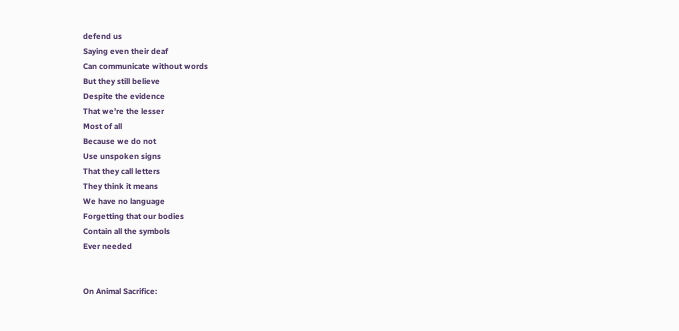defend us
Saying even their deaf
Can communicate without words
But they still believe
Despite the evidence
That we’re the lesser
Most of all
Because we do not
Use unspoken signs
That they call letters
They think it means
We have no language
Forgetting that our bodies
Contain all the symbols
Ever needed


On Animal Sacrifice: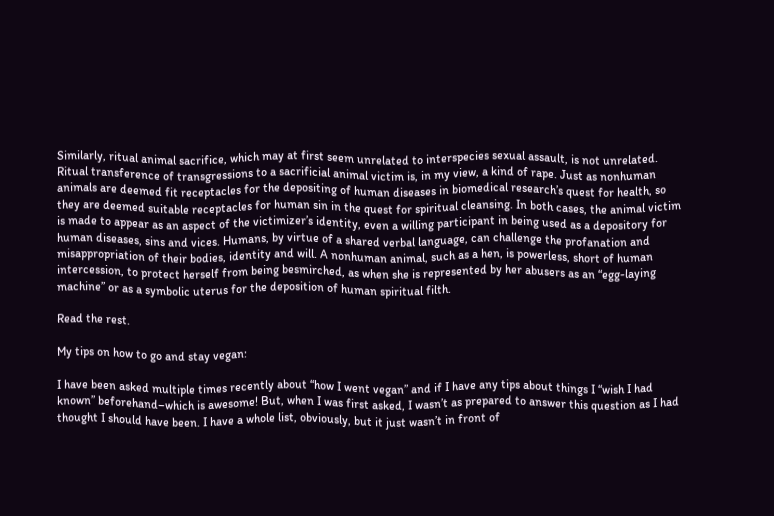Similarly, ritual animal sacrifice, which may at first seem unrelated to interspecies sexual assault, is not unrelated. Ritual transference of transgressions to a sacrificial animal victim is, in my view, a kind of rape. Just as nonhuman animals are deemed fit receptacles for the depositing of human diseases in biomedical research’s quest for health, so they are deemed suitable receptacles for human sin in the quest for spiritual cleansing. In both cases, the animal victim is made to appear as an aspect of the victimizer’s identity, even a willing participant in being used as a depository for human diseases, sins and vices. Humans, by virtue of a shared verbal language, can challenge the profanation and misappropriation of their bodies, identity and will. A nonhuman animal, such as a hen, is powerless, short of human intercession, to protect herself from being besmirched, as when she is represented by her abusers as an “egg-laying machine” or as a symbolic uterus for the deposition of human spiritual filth.

Read the rest.

My tips on how to go and stay vegan:

I have been asked multiple times recently about “how I went vegan” and if I have any tips about things I “wish I had known” beforehand–which is awesome! But, when I was first asked, I wasn’t as prepared to answer this question as I had thought I should have been. I have a whole list, obviously, but it just wasn’t in front of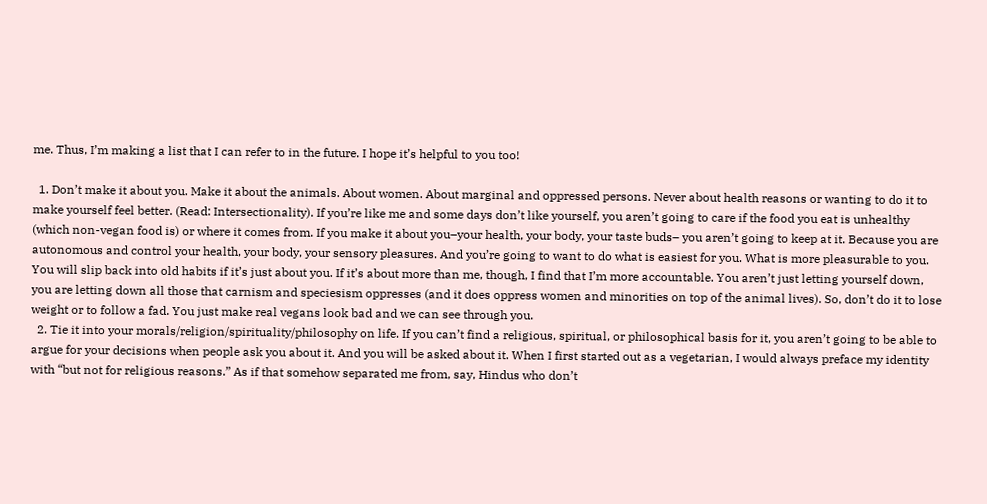me. Thus, I’m making a list that I can refer to in the future. I hope it’s helpful to you too!

  1. Don’t make it about you. Make it about the animals. About women. About marginal and oppressed persons. Never about health reasons or wanting to do it to make yourself feel better. (Read: Intersectionality). If you’re like me and some days don’t like yourself, you aren’t going to care if the food you eat is unhealthy (which non-vegan food is) or where it comes from. If you make it about you–your health, your body, your taste buds– you aren’t going to keep at it. Because you are autonomous and control your health, your body, your sensory pleasures. And you’re going to want to do what is easiest for you. What is more pleasurable to you.  You will slip back into old habits if it’s just about you. If it’s about more than me, though, I find that I’m more accountable. You aren’t just letting yourself down, you are letting down all those that carnism and speciesism oppresses (and it does oppress women and minorities on top of the animal lives). So, don’t do it to lose weight or to follow a fad. You just make real vegans look bad and we can see through you.
  2. Tie it into your morals/religion/spirituality/philosophy on life. If you can’t find a religious, spiritual, or philosophical basis for it, you aren’t going to be able to argue for your decisions when people ask you about it. And you will be asked about it. When I first started out as a vegetarian, I would always preface my identity with “but not for religious reasons.” As if that somehow separated me from, say, Hindus who don’t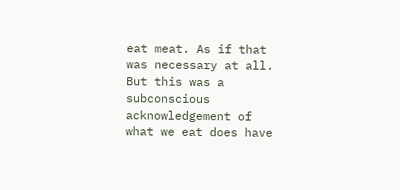eat meat. As if that was necessary at all. But this was a subconscious acknowledgement of what we eat does have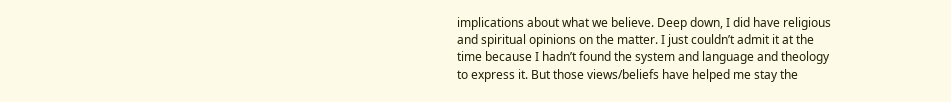implications about what we believe. Deep down, I did have religious and spiritual opinions on the matter. I just couldn’t admit it at the time because I hadn’t found the system and language and theology to express it. But those views/beliefs have helped me stay the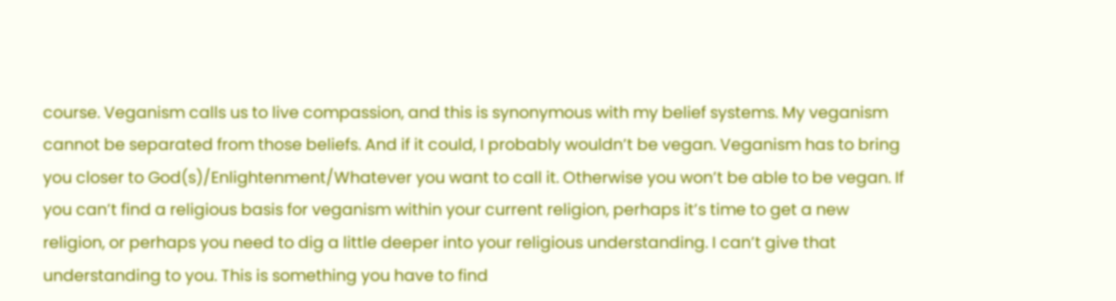course. Veganism calls us to live compassion, and this is synonymous with my belief systems. My veganism cannot be separated from those beliefs. And if it could, I probably wouldn’t be vegan. Veganism has to bring you closer to God(s)/Enlightenment/Whatever you want to call it. Otherwise you won’t be able to be vegan. If you can’t find a religious basis for veganism within your current religion, perhaps it’s time to get a new religion, or perhaps you need to dig a little deeper into your religious understanding. I can’t give that understanding to you. This is something you have to find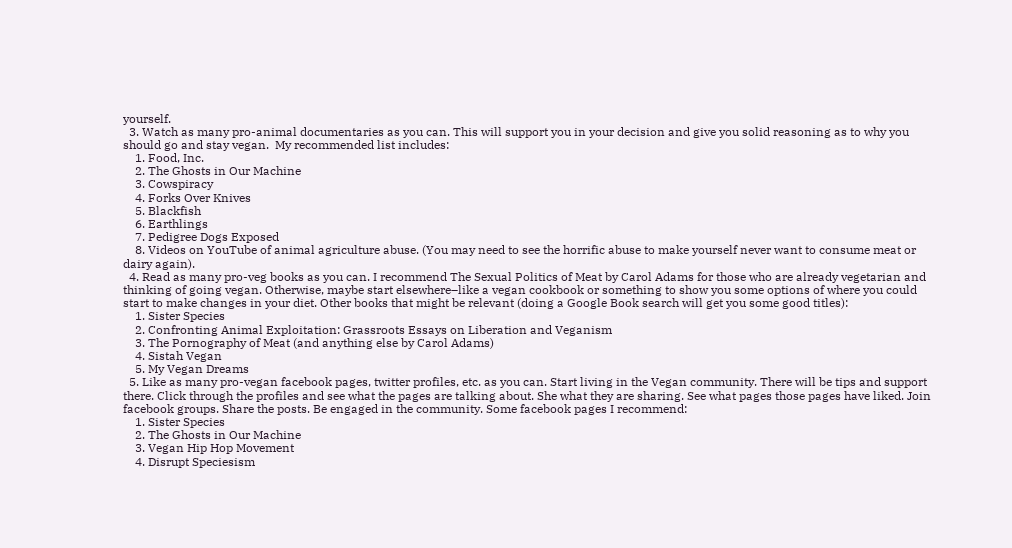yourself.
  3. Watch as many pro-animal documentaries as you can. This will support you in your decision and give you solid reasoning as to why you should go and stay vegan.  My recommended list includes:
    1. Food, Inc.
    2. The Ghosts in Our Machine
    3. Cowspiracy
    4. Forks Over Knives
    5. Blackfish
    6. Earthlings
    7. Pedigree Dogs Exposed
    8. Videos on YouTube of animal agriculture abuse. (You may need to see the horrific abuse to make yourself never want to consume meat or dairy again).
  4. Read as many pro-veg books as you can. I recommend The Sexual Politics of Meat by Carol Adams for those who are already vegetarian and thinking of going vegan. Otherwise, maybe start elsewhere–like a vegan cookbook or something to show you some options of where you could start to make changes in your diet. Other books that might be relevant (doing a Google Book search will get you some good titles):
    1. Sister Species
    2. Confronting Animal Exploitation: Grassroots Essays on Liberation and Veganism
    3. The Pornography of Meat (and anything else by Carol Adams)
    4. Sistah Vegan
    5. My Vegan Dreams
  5. Like as many pro-vegan facebook pages, twitter profiles, etc. as you can. Start living in the Vegan community. There will be tips and support there. Click through the profiles and see what the pages are talking about. She what they are sharing. See what pages those pages have liked. Join facebook groups. Share the posts. Be engaged in the community. Some facebook pages I recommend:
    1. Sister Species
    2. The Ghosts in Our Machine
    3. Vegan Hip Hop Movement
    4. Disrupt Speciesism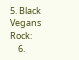5. Black Vegans Rock:
    6.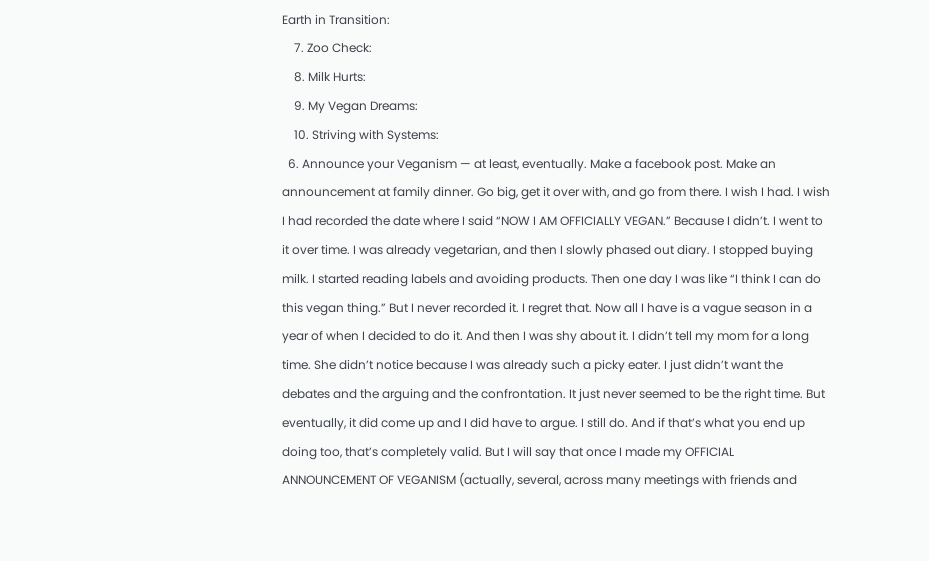Earth in Transition:
    7. Zoo Check:
    8. Milk Hurts:
    9. My Vegan Dreams:
    10. Striving with Systems:
  6. Announce your Veganism — at least, eventually. Make a facebook post. Make an announcement at family dinner. Go big, get it over with, and go from there. I wish I had. I wish I had recorded the date where I said “NOW I AM OFFICIALLY VEGAN.” Because I didn’t. I went to it over time. I was already vegetarian, and then I slowly phased out diary. I stopped buying milk. I started reading labels and avoiding products. Then one day I was like “I think I can do this vegan thing.” But I never recorded it. I regret that. Now all I have is a vague season in a year of when I decided to do it. And then I was shy about it. I didn’t tell my mom for a long time. She didn’t notice because I was already such a picky eater. I just didn’t want the debates and the arguing and the confrontation. It just never seemed to be the right time. But eventually, it did come up and I did have to argue. I still do. And if that’s what you end up doing too, that’s completely valid. But I will say that once I made my OFFICIAL ANNOUNCEMENT OF VEGANISM (actually, several, across many meetings with friends and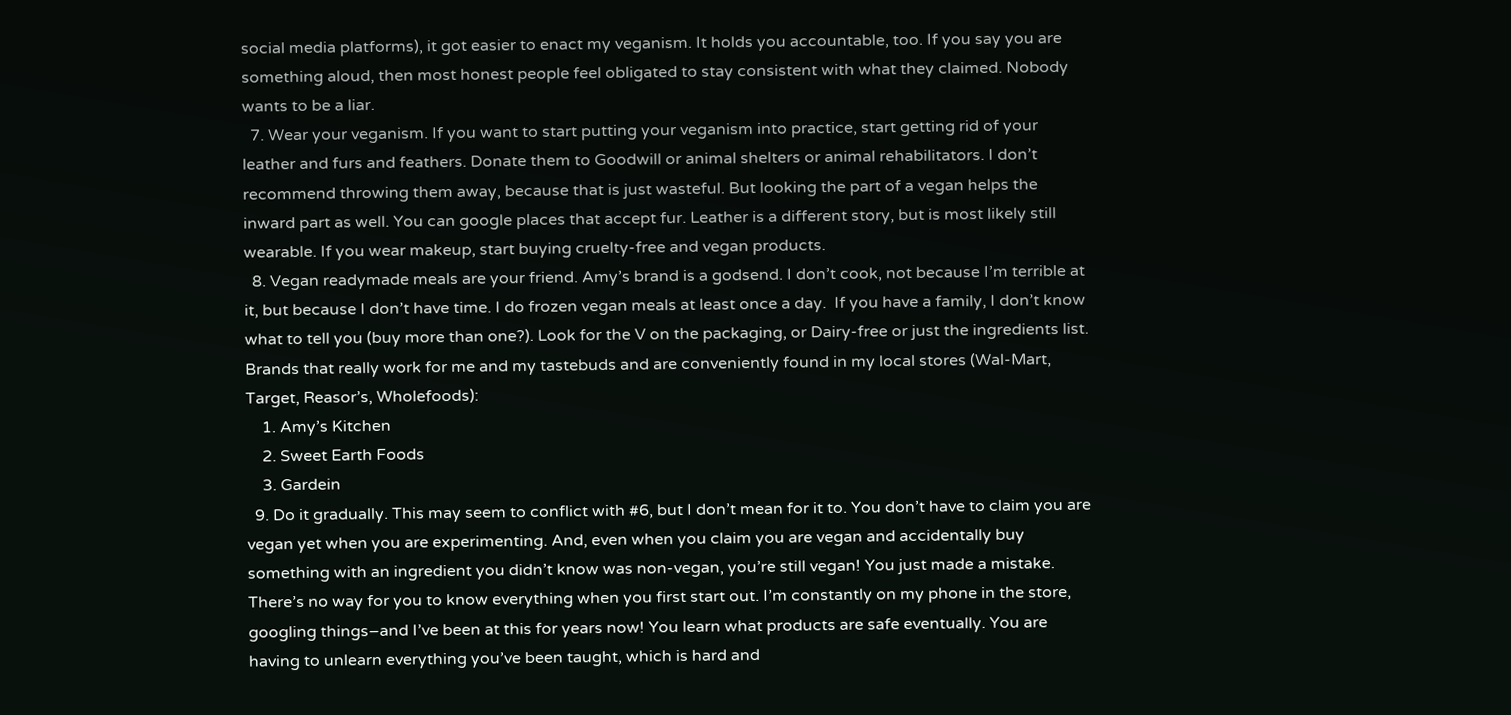social media platforms), it got easier to enact my veganism. It holds you accountable, too. If you say you are something aloud, then most honest people feel obligated to stay consistent with what they claimed. Nobody wants to be a liar.
  7. Wear your veganism. If you want to start putting your veganism into practice, start getting rid of your leather and furs and feathers. Donate them to Goodwill or animal shelters or animal rehabilitators. I don’t recommend throwing them away, because that is just wasteful. But looking the part of a vegan helps the inward part as well. You can google places that accept fur. Leather is a different story, but is most likely still wearable. If you wear makeup, start buying cruelty-free and vegan products.
  8. Vegan readymade meals are your friend. Amy’s brand is a godsend. I don’t cook, not because I’m terrible at it, but because I don’t have time. I do frozen vegan meals at least once a day.  If you have a family, I don’t know what to tell you (buy more than one?). Look for the V on the packaging, or Dairy-free or just the ingredients list. Brands that really work for me and my tastebuds and are conveniently found in my local stores (Wal-Mart, Target, Reasor’s, Wholefoods):
    1. Amy’s Kitchen
    2. Sweet Earth Foods
    3. Gardein
  9. Do it gradually. This may seem to conflict with #6, but I don’t mean for it to. You don’t have to claim you are vegan yet when you are experimenting. And, even when you claim you are vegan and accidentally buy something with an ingredient you didn’t know was non-vegan, you’re still vegan! You just made a mistake. There’s no way for you to know everything when you first start out. I’m constantly on my phone in the store, googling things–and I’ve been at this for years now! You learn what products are safe eventually. You are having to unlearn everything you’ve been taught, which is hard and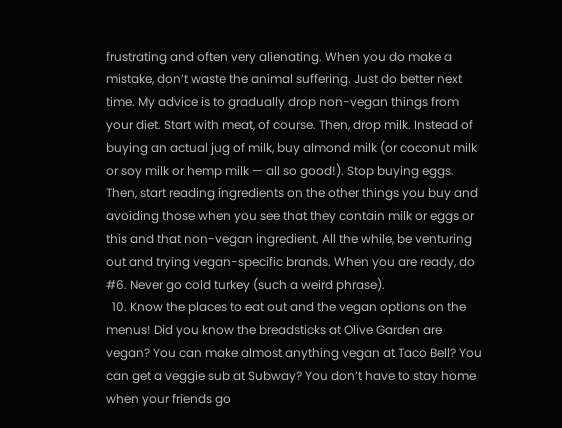frustrating and often very alienating. When you do make a mistake, don’t waste the animal suffering. Just do better next time. My advice is to gradually drop non-vegan things from your diet. Start with meat, of course. Then, drop milk. Instead of buying an actual jug of milk, buy almond milk (or coconut milk or soy milk or hemp milk — all so good!). Stop buying eggs. Then, start reading ingredients on the other things you buy and avoiding those when you see that they contain milk or eggs or this and that non-vegan ingredient. All the while, be venturing out and trying vegan-specific brands. When you are ready, do #6. Never go cold turkey (such a weird phrase).
  10. Know the places to eat out and the vegan options on the menus! Did you know the breadsticks at Olive Garden are vegan? You can make almost anything vegan at Taco Bell? You can get a veggie sub at Subway? You don’t have to stay home when your friends go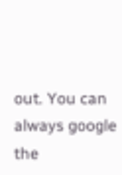out. You can always google the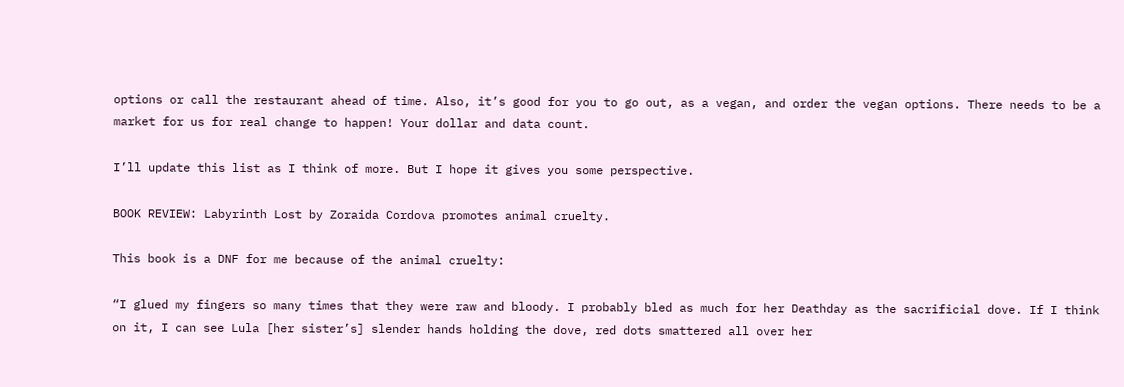options or call the restaurant ahead of time. Also, it’s good for you to go out, as a vegan, and order the vegan options. There needs to be a market for us for real change to happen! Your dollar and data count.

I’ll update this list as I think of more. But I hope it gives you some perspective.

BOOK REVIEW: Labyrinth Lost by Zoraida Cordova promotes animal cruelty.

This book is a DNF for me because of the animal cruelty:

“I glued my fingers so many times that they were raw and bloody. I probably bled as much for her Deathday as the sacrificial dove. If I think on it, I can see Lula [her sister’s] slender hands holding the dove, red dots smattered all over her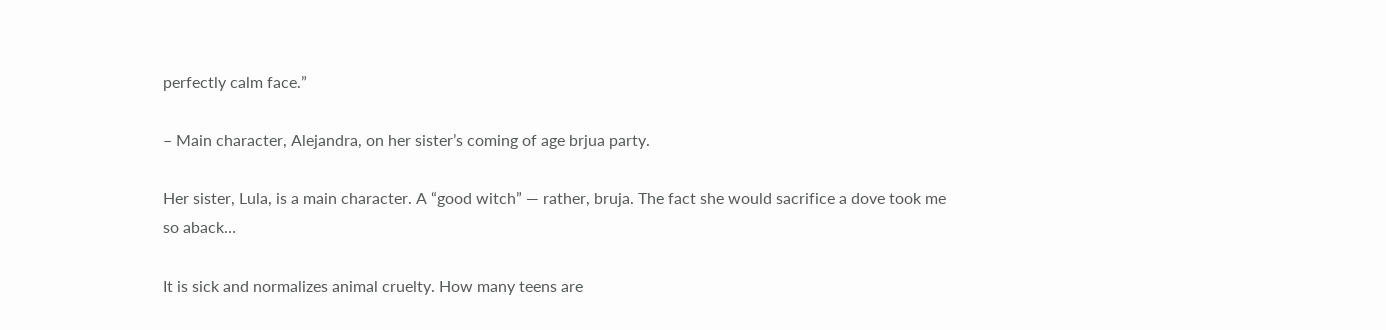perfectly calm face.”

– Main character, Alejandra, on her sister’s coming of age brjua party.

Her sister, Lula, is a main character. A “good witch” — rather, bruja. The fact she would sacrifice a dove took me so aback…

It is sick and normalizes animal cruelty. How many teens are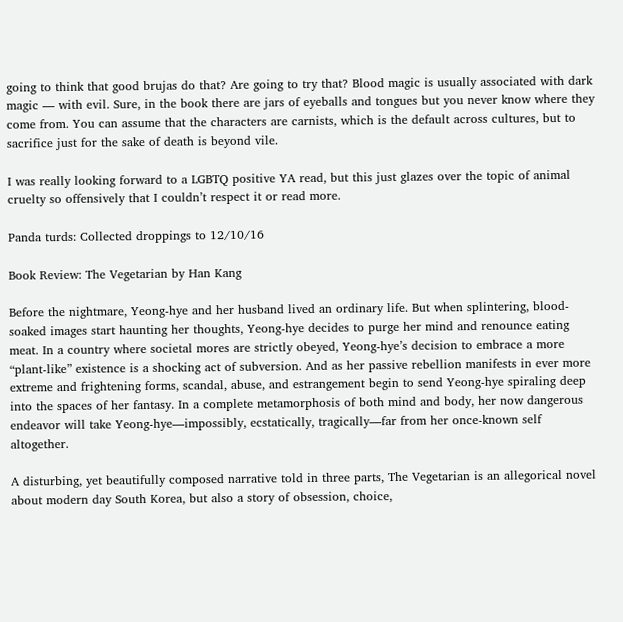going to think that good brujas do that? Are going to try that? Blood magic is usually associated with dark magic — with evil. Sure, in the book there are jars of eyeballs and tongues but you never know where they come from. You can assume that the characters are carnists, which is the default across cultures, but to sacrifice just for the sake of death is beyond vile.

I was really looking forward to a LGBTQ positive YA read, but this just glazes over the topic of animal cruelty so offensively that I couldn’t respect it or read more.

Panda turds: Collected droppings to 12/10/16

Book Review: The Vegetarian by Han Kang

Before the nightmare, Yeong-hye and her husband lived an ordinary life. But when splintering, blood-soaked images start haunting her thoughts, Yeong-hye decides to purge her mind and renounce eating meat. In a country where societal mores are strictly obeyed, Yeong-hye’s decision to embrace a more “plant-like” existence is a shocking act of subversion. And as her passive rebellion manifests in ever more extreme and frightening forms, scandal, abuse, and estrangement begin to send Yeong-hye spiraling deep into the spaces of her fantasy. In a complete metamorphosis of both mind and body, her now dangerous endeavor will take Yeong-hye—impossibly, ecstatically, tragically—far from her once-known self altogether.

A disturbing, yet beautifully composed narrative told in three parts, The Vegetarian is an allegorical novel about modern day South Korea, but also a story of obsession, choice,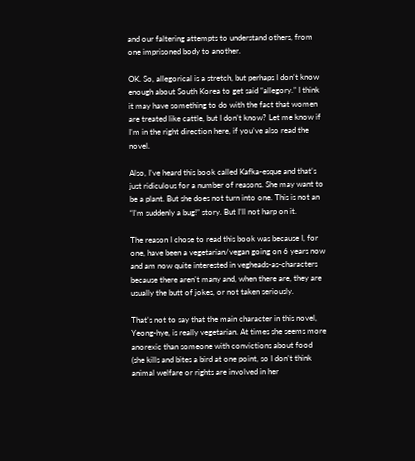and our faltering attempts to understand others, from one imprisoned body to another.

OK. So, allegorical is a stretch, but perhaps I don’t know enough about South Korea to get said “allegory.” I think it may have something to do with the fact that women are treated like cattle, but I don’t know? Let me know if I’m in the right direction here, if you’ve also read the novel.

Also, I’ve heard this book called Kafka-esque and that’s just ridiculous for a number of reasons. She may want to be a plant. But she does not turn into one. This is not an “I’m suddenly a bug!” story. But I’ll not harp on it.

The reason I chose to read this book was because I, for one, have been a vegetarian/vegan going on 6 years now and am now quite interested in vegheads-as-characters because there aren’t many and, when there are, they are usually the butt of jokes, or not taken seriously.

That’s not to say that the main character in this novel, Yeong-hye, is really vegetarian. At times she seems more anorexic than someone with convictions about food (she kills and bites a bird at one point, so I don’t think animal welfare or rights are involved in her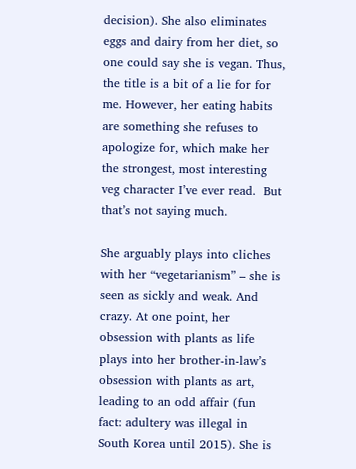decision). She also eliminates eggs and dairy from her diet, so one could say she is vegan. Thus, the title is a bit of a lie for for me. However, her eating habits are something she refuses to apologize for, which make her the strongest, most interesting veg character I’ve ever read.  But that’s not saying much.

She arguably plays into cliches with her “vegetarianism” – she is seen as sickly and weak. And crazy. At one point, her obsession with plants as life plays into her brother-in-law’s obsession with plants as art, leading to an odd affair (fun fact: adultery was illegal in South Korea until 2015). She is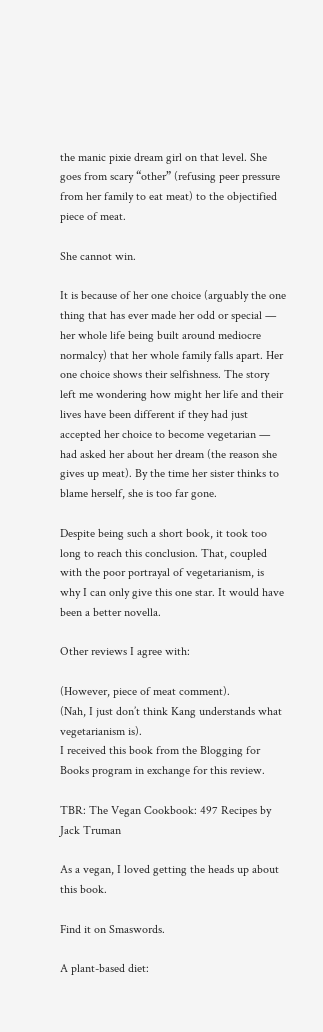the manic pixie dream girl on that level. She goes from scary “other” (refusing peer pressure from her family to eat meat) to the objectified piece of meat.

She cannot win.

It is because of her one choice (arguably the one thing that has ever made her odd or special — her whole life being built around mediocre normalcy) that her whole family falls apart. Her one choice shows their selfishness. The story left me wondering how might her life and their lives have been different if they had just accepted her choice to become vegetarian — had asked her about her dream (the reason she gives up meat). By the time her sister thinks to blame herself, she is too far gone.

Despite being such a short book, it took too long to reach this conclusion. That, coupled with the poor portrayal of vegetarianism, is why I can only give this one star. It would have been a better novella.

Other reviews I agree with:

(However, piece of meat comment).
(Nah, I just don’t think Kang understands what vegetarianism is).
I received this book from the Blogging for Books program in exchange for this review.

TBR: The Vegan Cookbook: 497 Recipes by Jack Truman

As a vegan, I loved getting the heads up about this book.

Find it on Smaswords.

A plant-based diet: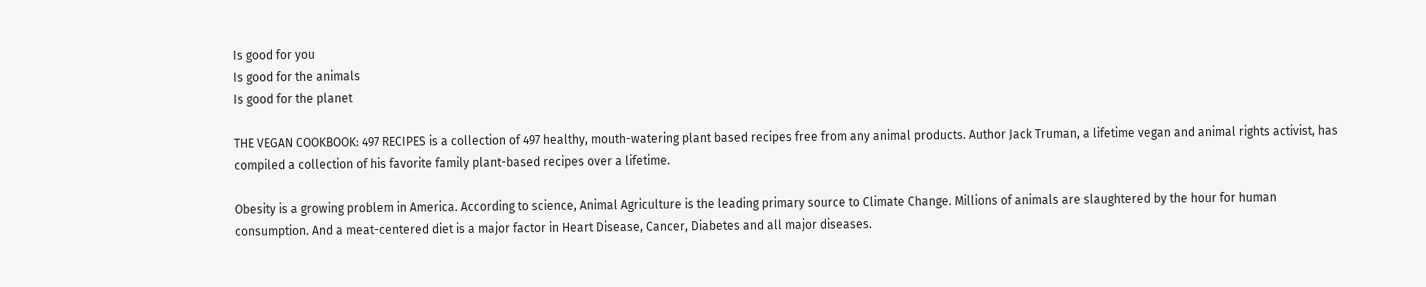Is good for you
Is good for the animals
Is good for the planet

THE VEGAN COOKBOOK: 497 RECIPES is a collection of 497 healthy, mouth-watering plant based recipes free from any animal products. Author Jack Truman, a lifetime vegan and animal rights activist, has compiled a collection of his favorite family plant-based recipes over a lifetime.

Obesity is a growing problem in America. According to science, Animal Agriculture is the leading primary source to Climate Change. Millions of animals are slaughtered by the hour for human consumption. And a meat-centered diet is a major factor in Heart Disease, Cancer, Diabetes and all major diseases.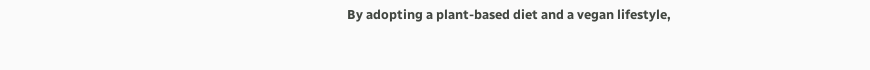By adopting a plant-based diet and a vegan lifestyle,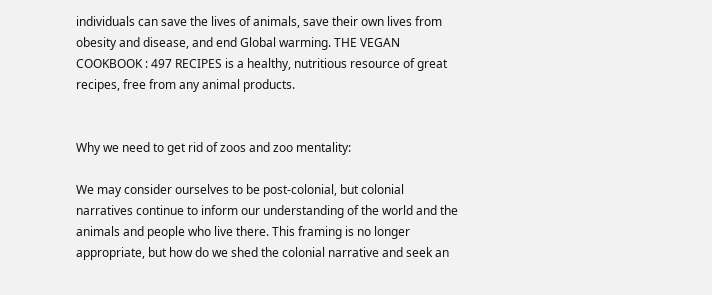individuals can save the lives of animals, save their own lives from obesity and disease, and end Global warming. THE VEGAN COOKBOOK : 497 RECIPES is a healthy, nutritious resource of great recipes, free from any animal products.


Why we need to get rid of zoos and zoo mentality:

We may consider ourselves to be post-colonial, but colonial narratives continue to inform our understanding of the world and the animals and people who live there. This framing is no longer appropriate, but how do we shed the colonial narrative and seek an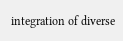integration of diverse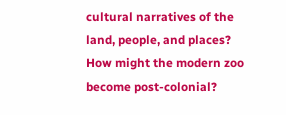cultural narratives of the land, people, and places? How might the modern zoo become post-colonial?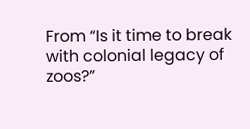From “Is it time to break with colonial legacy of zoos?”